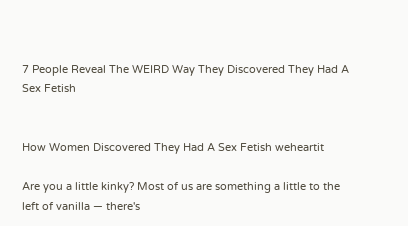7 People Reveal The WEIRD Way They Discovered They Had A Sex Fetish


How Women Discovered They Had A Sex Fetish weheartit

Are you a little kinky? Most of us are something a little to the left of vanilla — there's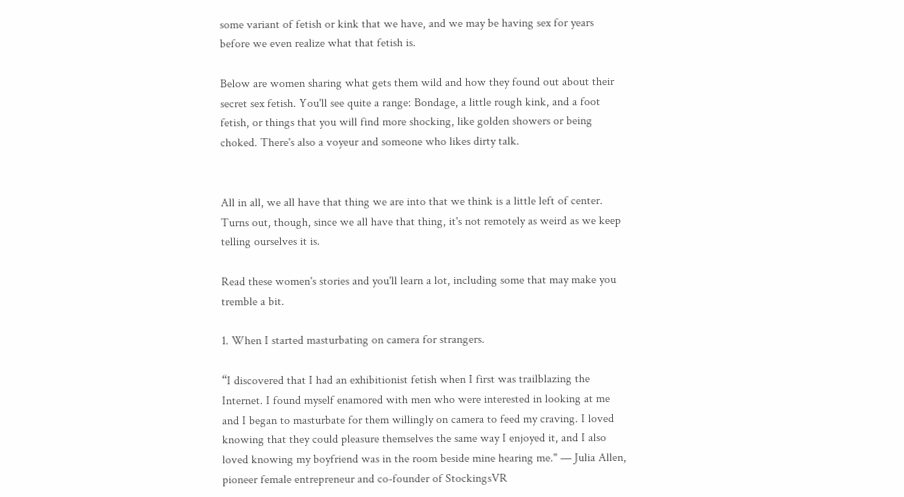some variant of fetish or kink that we have, and we may be having sex for years before we even realize what that fetish is.

Below are women sharing what gets them wild and how they found out about their secret sex fetish. You'll see quite a range: Bondage, a little rough kink, and a foot fetish, or things that you will find more shocking, like golden showers or being choked. There's also a voyeur and someone who likes dirty talk.


All in all, we all have that thing we are into that we think is a little left of center. Turns out, though, since we all have that thing, it's not remotely as weird as we keep telling ourselves it is.

Read these women's stories and you'll learn a lot, including some that may make you tremble a bit.

1. When I started masturbating on camera for strangers.

“I discovered that I had an exhibitionist fetish when I first was trailblazing the Internet. I found myself enamored with men who were interested in looking at me and I began to masturbate for them willingly on camera to feed my craving. I loved knowing that they could pleasure themselves the same way I enjoyed it, and I also loved knowing my boyfriend was in the room beside mine hearing me." — Julia Allen, pioneer female entrepreneur and co-founder of StockingsVR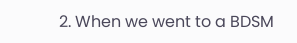2. When we went to a BDSM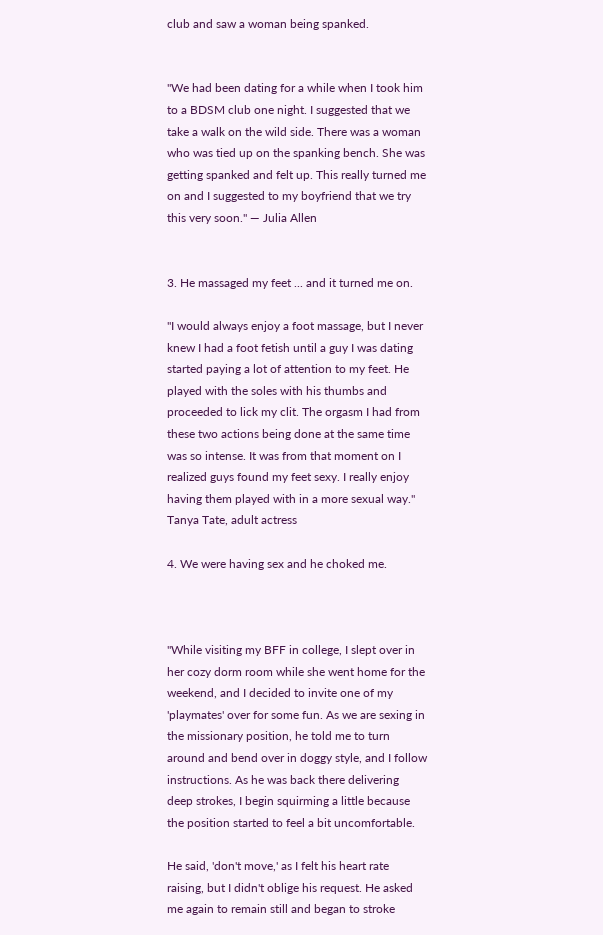club and saw a woman being spanked.


"We had been dating for a while when I took him to a BDSM club one night. I suggested that we take a walk on the wild side. There was a woman who was tied up on the spanking bench. She was getting spanked and felt up. This really turned me on and I suggested to my boyfriend that we try this very soon." — Julia Allen


3. He massaged my feet ... and it turned me on.

"I would always enjoy a foot massage, but I never knew I had a foot fetish until a guy I was dating started paying a lot of attention to my feet. He played with the soles with his thumbs and proceeded to lick my clit. The orgasm I had from these two actions being done at the same time was so intense. It was from that moment on I realized guys found my feet sexy. I really enjoy having them played with in a more sexual way." Tanya Tate, adult actress

4. We were having sex and he choked me.



"While visiting my BFF in college, I slept over in her cozy dorm room while she went home for the weekend, and I decided to invite one of my 'playmates' over for some fun. As we are sexing in the missionary position, he told me to turn around and bend over in doggy style, and I follow instructions. As he was back there delivering deep strokes, I begin squirming a little because the position started to feel a bit uncomfortable.

He said, 'don't move,' as I felt his heart rate raising, but I didn't oblige his request. He asked me again to remain still and began to stroke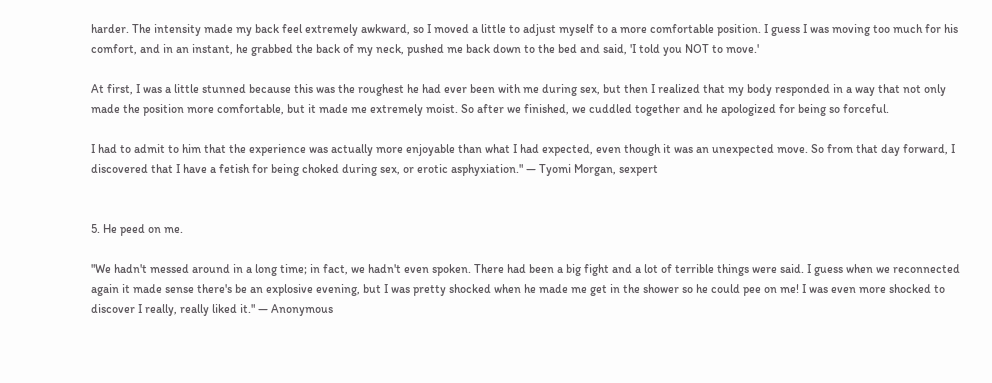harder. The intensity made my back feel extremely awkward, so I moved a little to adjust myself to a more comfortable position. I guess I was moving too much for his comfort, and in an instant, he grabbed the back of my neck, pushed me back down to the bed and said, 'I told you NOT to move.'

At first, I was a little stunned because this was the roughest he had ever been with me during sex, but then I realized that my body responded in a way that not only made the position more comfortable, but it made me extremely moist. So after we finished, we cuddled together and he apologized for being so forceful.

I had to admit to him that the experience was actually more enjoyable than what I had expected, even though it was an unexpected move. So from that day forward, I discovered that I have a fetish for being choked during sex, or erotic asphyxiation." — Tyomi Morgan, sexpert


5. He peed on me.

"We hadn't messed around in a long time; in fact, we hadn't even spoken. There had been a big fight and a lot of terrible things were said. I guess when we reconnected again it made sense there's be an explosive evening, but I was pretty shocked when he made me get in the shower so he could pee on me! I was even more shocked to discover I really, really liked it." — Anonymous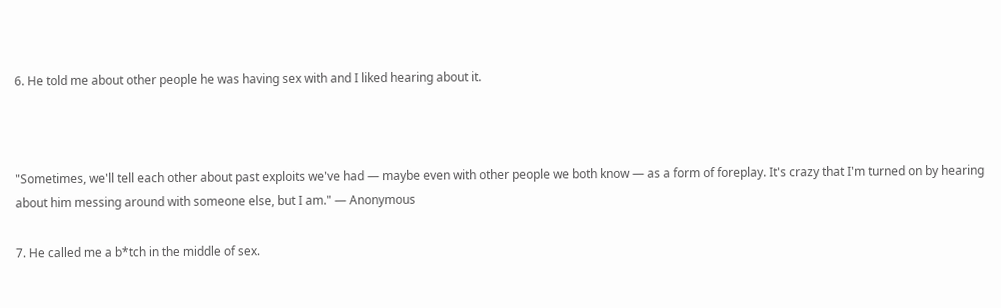6. He told me about other people he was having sex with and I liked hearing about it.



"Sometimes, we'll tell each other about past exploits we've had — maybe even with other people we both know — as a form of foreplay. It's crazy that I'm turned on by hearing about him messing around with someone else, but I am." — Anonymous

7. He called me a b*tch in the middle of sex.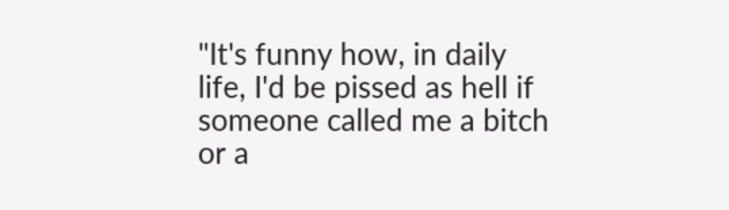"It's funny how, in daily life, I'd be pissed as hell if someone called me a bitch or a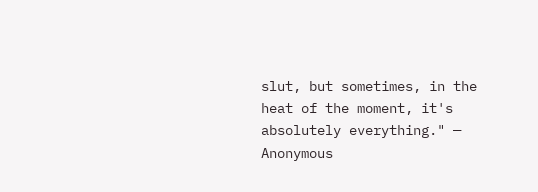slut, but sometimes, in the heat of the moment, it's absolutely everything." — Anonymous